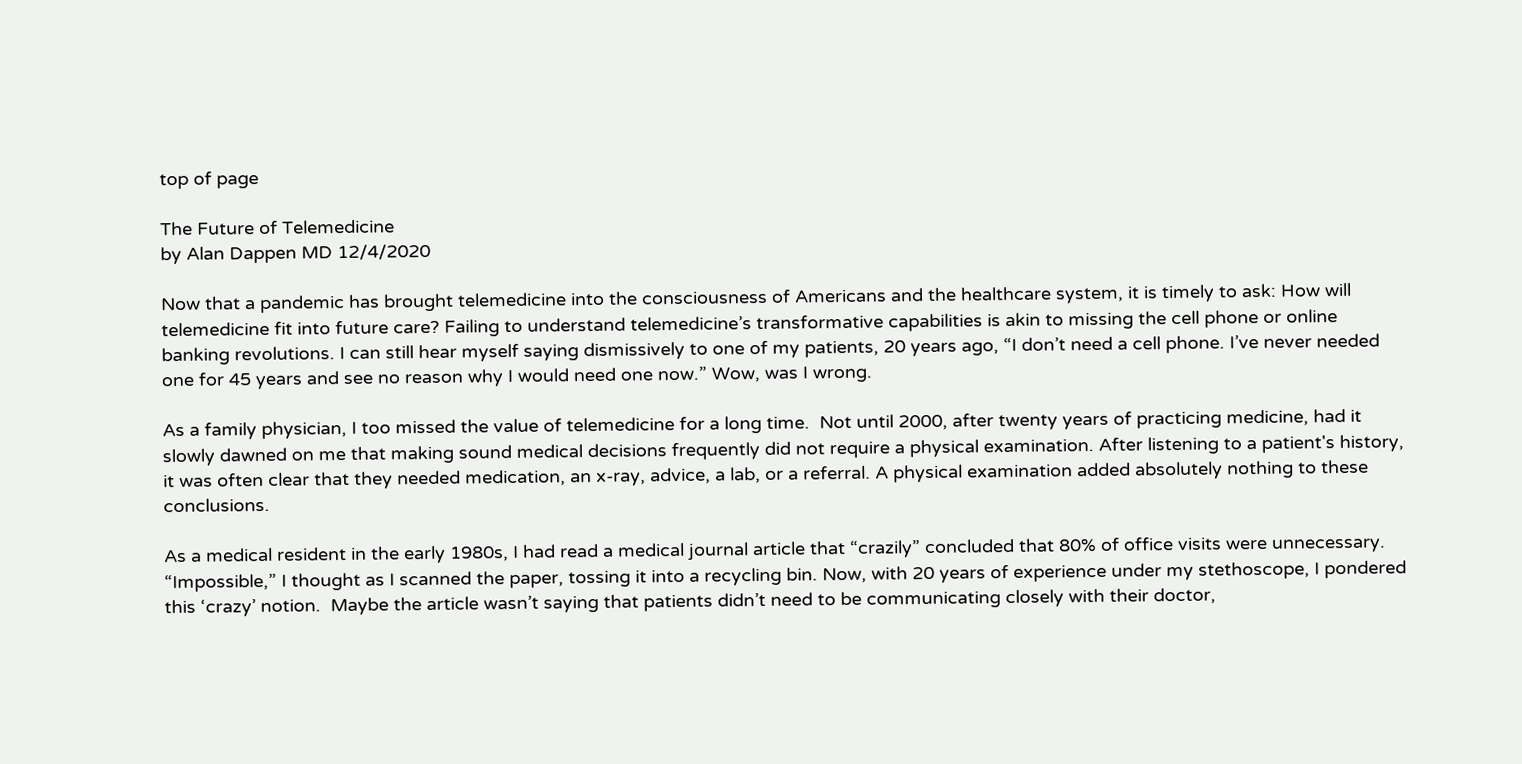top of page

The Future of Telemedicine
by Alan Dappen MD 12/4/2020

Now that a pandemic has brought telemedicine into the consciousness of Americans and the healthcare system, it is timely to ask: How will telemedicine fit into future care? Failing to understand telemedicine’s transformative capabilities is akin to missing the cell phone or online banking revolutions. I can still hear myself saying dismissively to one of my patients, 20 years ago, “I don’t need a cell phone. I’ve never needed one for 45 years and see no reason why I would need one now.” Wow, was I wrong.

As a family physician, I too missed the value of telemedicine for a long time.  Not until 2000, after twenty years of practicing medicine, had it slowly dawned on me that making sound medical decisions frequently did not require a physical examination. After listening to a patient's history, it was often clear that they needed medication, an x-ray, advice, a lab, or a referral. A physical examination added absolutely nothing to these conclusions.

As a medical resident in the early 1980s, I had read a medical journal article that “crazily” concluded that 80% of office visits were unnecessary. “Impossible,” I thought as I scanned the paper, tossing it into a recycling bin. Now, with 20 years of experience under my stethoscope, I pondered this ‘crazy’ notion.  Maybe the article wasn’t saying that patients didn’t need to be communicating closely with their doctor,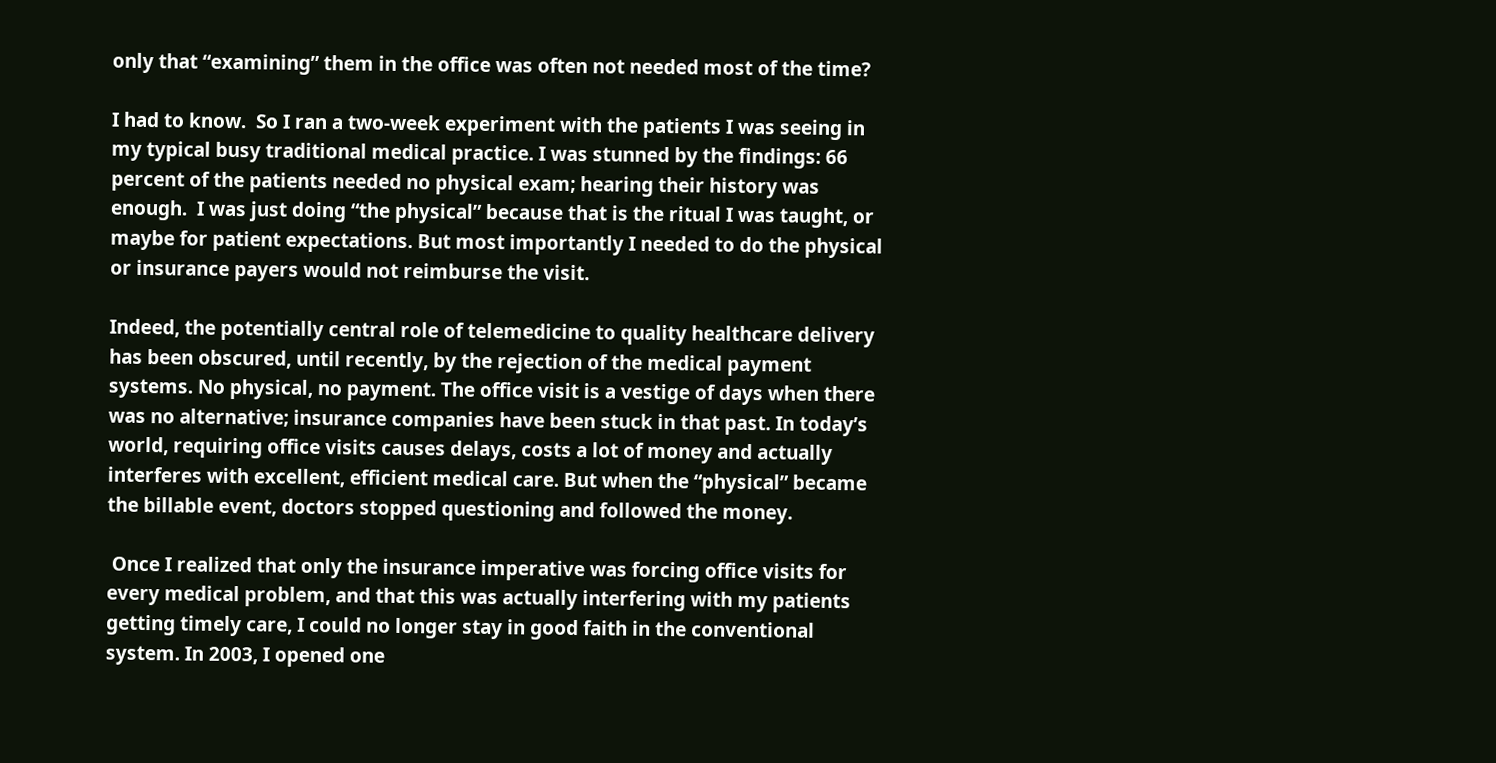only that “examining” them in the office was often not needed most of the time?

I had to know.  So I ran a two-week experiment with the patients I was seeing in my typical busy traditional medical practice. I was stunned by the findings: 66 percent of the patients needed no physical exam; hearing their history was enough.  I was just doing “the physical” because that is the ritual I was taught, or maybe for patient expectations. But most importantly I needed to do the physical or insurance payers would not reimburse the visit.

Indeed, the potentially central role of telemedicine to quality healthcare delivery has been obscured, until recently, by the rejection of the medical payment systems. No physical, no payment. The office visit is a vestige of days when there was no alternative; insurance companies have been stuck in that past. In today’s world, requiring office visits causes delays, costs a lot of money and actually interferes with excellent, efficient medical care. But when the “physical” became the billable event, doctors stopped questioning and followed the money.

 Once I realized that only the insurance imperative was forcing office visits for every medical problem, and that this was actually interfering with my patients getting timely care, I could no longer stay in good faith in the conventional system. In 2003, I opened one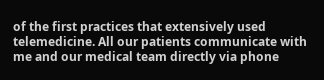of the first practices that extensively used telemedicine. All our patients communicate with me and our medical team directly via phone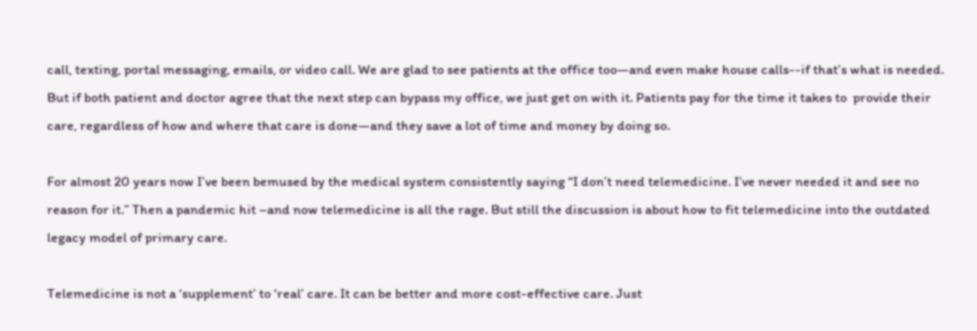call, texting, portal messaging, emails, or video call. We are glad to see patients at the office too—and even make house calls--if that’s what is needed. But if both patient and doctor agree that the next step can bypass my office, we just get on with it. Patients pay for the time it takes to  provide their care, regardless of how and where that care is done—and they save a lot of time and money by doing so.

For almost 20 years now I’ve been bemused by the medical system consistently saying “I don’t need telemedicine. I’ve never needed it and see no reason for it.” Then a pandemic hit –and now telemedicine is all the rage. But still the discussion is about how to fit telemedicine into the outdated legacy model of primary care.

Telemedicine is not a ‘supplement’ to ‘real’ care. It can be better and more cost-effective care. Just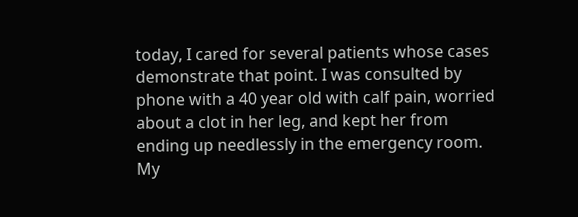today, I cared for several patients whose cases demonstrate that point. I was consulted by phone with a 40 year old with calf pain, worried about a clot in her leg, and kept her from ending up needlessly in the emergency room. My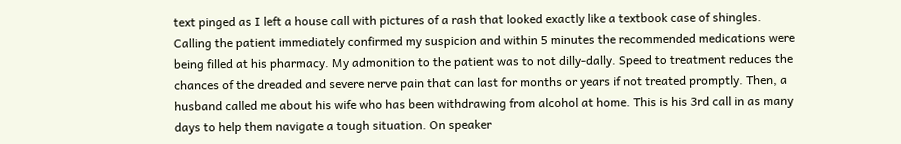text pinged as I left a house call with pictures of a rash that looked exactly like a textbook case of shingles. Calling the patient immediately confirmed my suspicion and within 5 minutes the recommended medications were being filled at his pharmacy. My admonition to the patient was to not dilly-dally. Speed to treatment reduces the chances of the dreaded and severe nerve pain that can last for months or years if not treated promptly. Then, a husband called me about his wife who has been withdrawing from alcohol at home. This is his 3rd call in as many days to help them navigate a tough situation. On speaker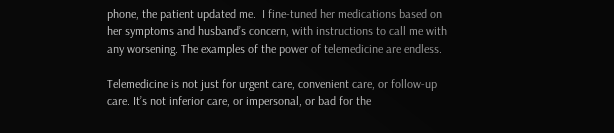phone, the patient updated me.  I fine-tuned her medications based on her symptoms and husband’s concern, with instructions to call me with any worsening. The examples of the power of telemedicine are endless.

Telemedicine is not just for urgent care, convenient care, or follow-up care. It’s not inferior care, or impersonal, or bad for the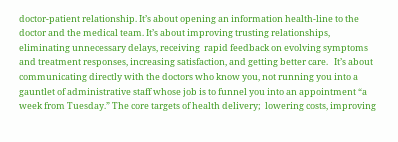doctor-patient relationship. It’s about opening an information health-line to the doctor and the medical team. It’s about improving trusting relationships, eliminating unnecessary delays, receiving  rapid feedback on evolving symptoms and treatment responses, increasing satisfaction, and getting better care.   It’s about communicating directly with the doctors who know you, not running you into a gauntlet of administrative staff whose job is to funnel you into an appointment “a week from Tuesday.” The core targets of health delivery;  lowering costs, improving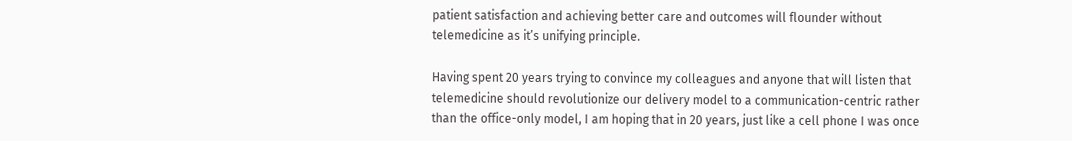patient satisfaction and achieving better care and outcomes will flounder without telemedicine as it’s unifying principle.

Having spent 20 years trying to convince my colleagues and anyone that will listen that telemedicine should revolutionize our delivery model to a communication-centric rather than the office-only model, I am hoping that in 20 years, just like a cell phone I was once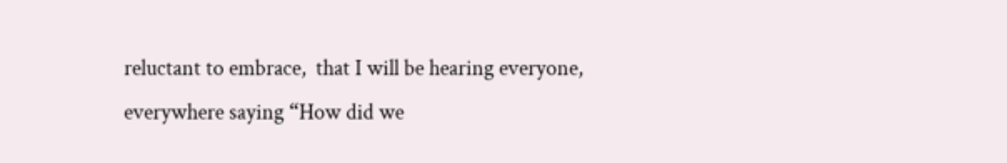reluctant to embrace,  that I will be hearing everyone, everywhere saying “How did we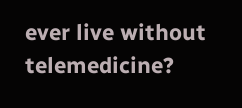ever live without telemedicine?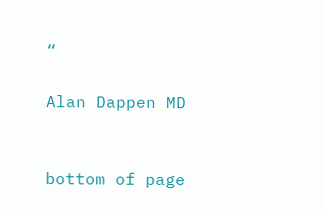“

Alan Dappen MD


bottom of page